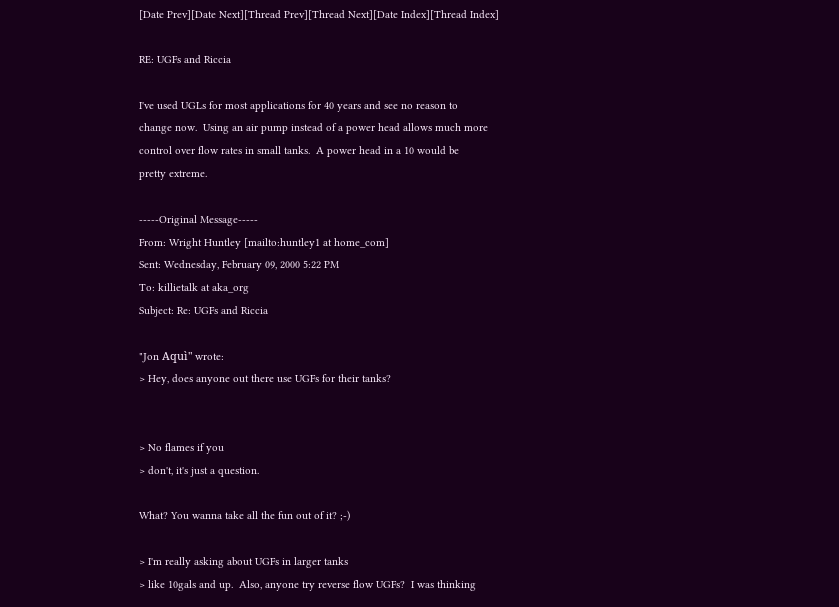[Date Prev][Date Next][Thread Prev][Thread Next][Date Index][Thread Index]

RE: UGFs and Riccia

I've used UGLs for most applications for 40 years and see no reason to
change now.  Using an air pump instead of a power head allows much more
control over flow rates in small tanks.  A power head in a 10 would be
pretty extreme.

-----Original Message-----
From: Wright Huntley [mailto:huntley1 at home_com]
Sent: Wednesday, February 09, 2000 5:22 PM
To: killietalk at aka_org
Subject: Re: UGFs and Riccia

"Jon Aquì" wrote:
> Hey, does anyone out there use UGFs for their tanks?


> No flames if you
> don't, it's just a question.

What? You wanna take all the fun out of it? ;-)

> I'm really asking about UGFs in larger tanks
> like 10gals and up.  Also, anyone try reverse flow UGFs?  I was thinking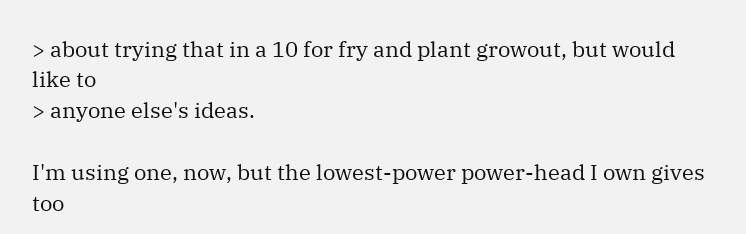> about trying that in a 10 for fry and plant growout, but would like to
> anyone else's ideas.

I'm using one, now, but the lowest-power power-head I own gives too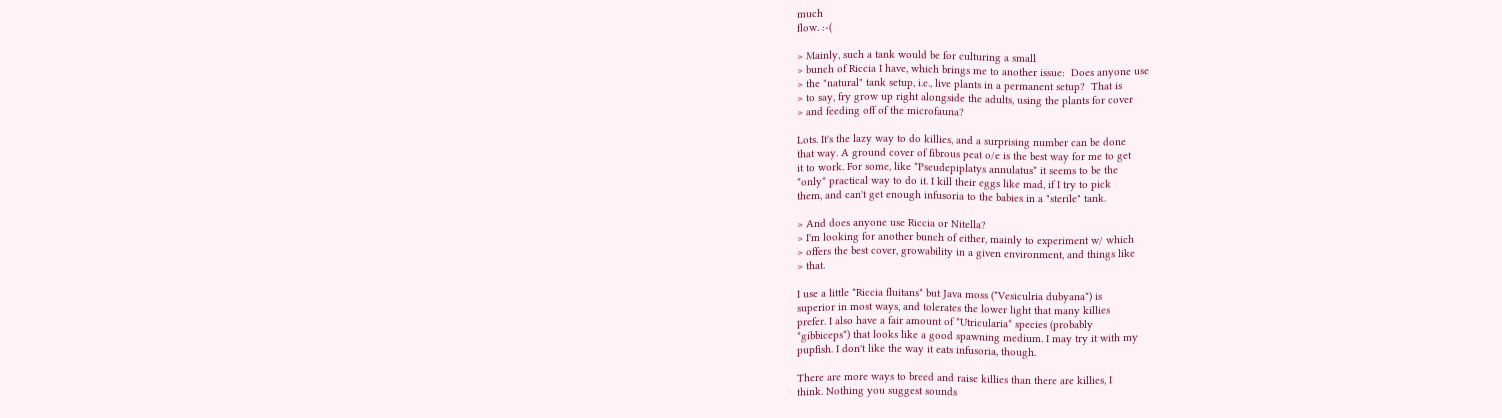much
flow. :-(

> Mainly, such a tank would be for culturing a small
> bunch of Riccia I have, which brings me to another issue:  Does anyone use
> the "natural" tank setup, i.e., live plants in a permanent setup?  That is
> to say, fry grow up right alongside the adults, using the plants for cover
> and feeding off of the microfauna?

Lots. It's the lazy way to do killies, and a surprising number can be done
that way. A ground cover of fibrous peat o/e is the best way for me to get
it to work. For some, like *Pseudepiplatys annulatus* it seems to be the
*only* practical way to do it. I kill their eggs like mad, if I try to pick
them, and can't get enough infusoria to the babies in a "sterile" tank.

> And does anyone use Riccia or Nitella?
> I'm looking for another bunch of either, mainly to experiment w/ which
> offers the best cover, growability in a given environment, and things like
> that.

I use a little *Riccia fluitans* but Java moss (*Vesiculria dubyana*) is
superior in most ways, and tolerates the lower light that many killies
prefer. I also have a fair amount of *Utricularia* species (probably
*gibbiceps*) that looks like a good spawning medium. I may try it with my
pupfish. I don't like the way it eats infusoria, though.

There are more ways to breed and raise killies than there are killies, I
think. Nothing you suggest sounds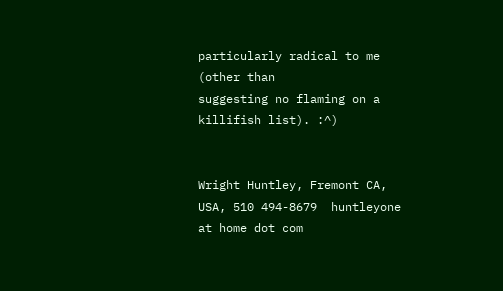particularly radical to me (other than
suggesting no flaming on a killifish list). :^)


Wright Huntley, Fremont CA, USA, 510 494-8679  huntleyone at home dot com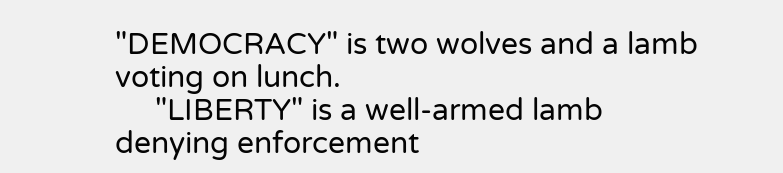"DEMOCRACY" is two wolves and a lamb voting on lunch.
     "LIBERTY" is a well-armed lamb denying enforcement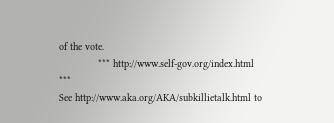of the vote.
             *** http://www.self-gov.org/index.html ***
See http://www.aka.org/AKA/subkillietalk.html to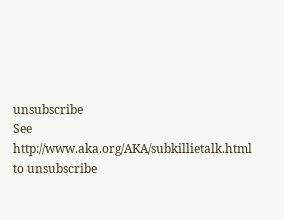unsubscribe
See http://www.aka.org/AKA/subkillietalk.html to unsubscribe